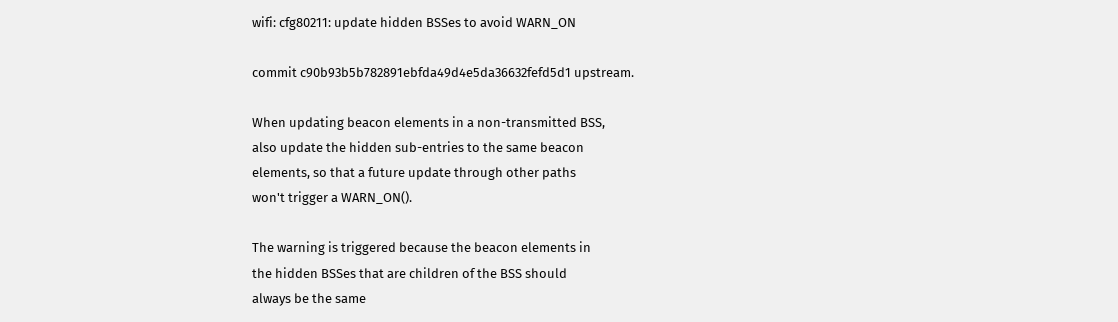wifi: cfg80211: update hidden BSSes to avoid WARN_ON

commit c90b93b5b782891ebfda49d4e5da36632fefd5d1 upstream.

When updating beacon elements in a non-transmitted BSS,
also update the hidden sub-entries to the same beacon
elements, so that a future update through other paths
won't trigger a WARN_ON().

The warning is triggered because the beacon elements in
the hidden BSSes that are children of the BSS should
always be the same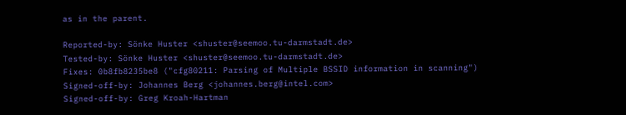as in the parent.

Reported-by: Sönke Huster <shuster@seemoo.tu-darmstadt.de>
Tested-by: Sönke Huster <shuster@seemoo.tu-darmstadt.de>
Fixes: 0b8fb8235be8 ("cfg80211: Parsing of Multiple BSSID information in scanning")
Signed-off-by: Johannes Berg <johannes.berg@intel.com>
Signed-off-by: Greg Kroah-Hartman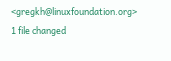<gregkh@linuxfoundation.org>
1 file changed